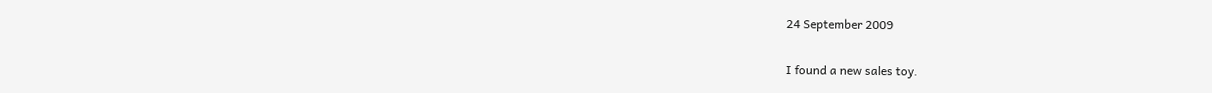24 September 2009

I found a new sales toy.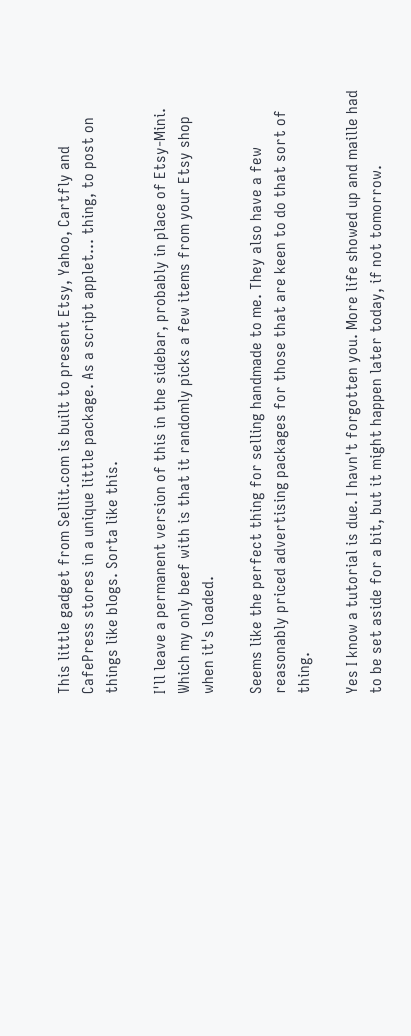This little gadget from Sellit.com is built to present Etsy, Yahoo, Cartfly and CafePress stores in a unique little package. As a script applet... thing, to post on things like blogs. Sorta like this.

I'll leave a permanent version of this in the sidebar, probably in place of Etsy-Mini. Which my only beef with is that it randomly picks a few items from your Etsy shop when it's loaded.

Seems like the perfect thing for selling handmade to me. They also have a few reasonably priced advertising packages for those that are keen to do that sort of thing.

Yes I know a tutorial is due. I havn't forgotten you. More life showed up and maille had to be set aside for a bit, but it might happen later today, if not tomorrow.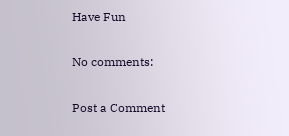Have Fun

No comments:

Post a Comment